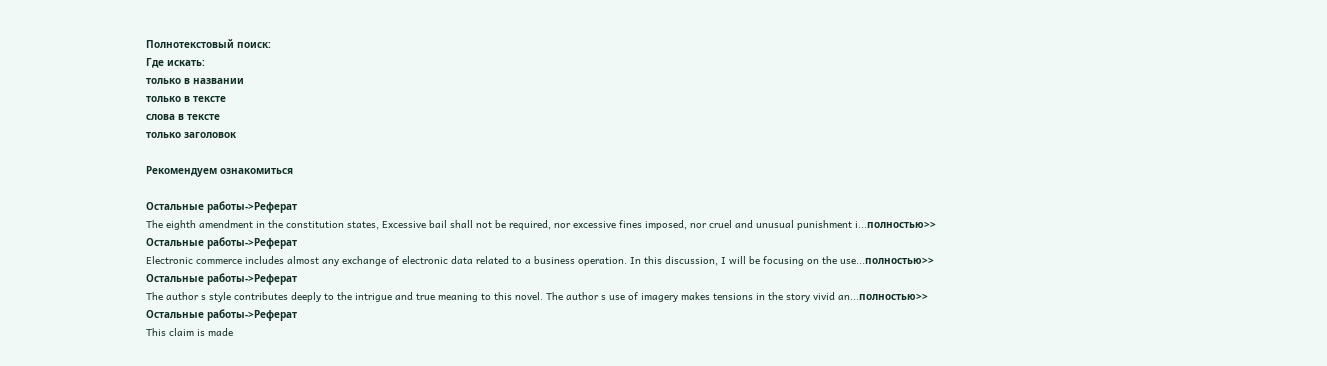Полнотекстовый поиск:
Где искать:
только в названии
только в тексте
слова в тексте
только заголовок

Рекомендуем ознакомиться

Остальные работы->Реферат
The eighth amendment in the constitution states, Excessive bail shall not be required, nor excessive fines imposed, nor cruel and unusual punishment i...полностью>>
Остальные работы->Реферат
Electronic commerce includes almost any exchange of electronic data related to a business operation. In this discussion, I will be focusing on the use...полностью>>
Остальные работы->Реферат
The author s style contributes deeply to the intrigue and true meaning to this novel. The author s use of imagery makes tensions in the story vivid an...полностью>>
Остальные работы->Реферат
This claim is made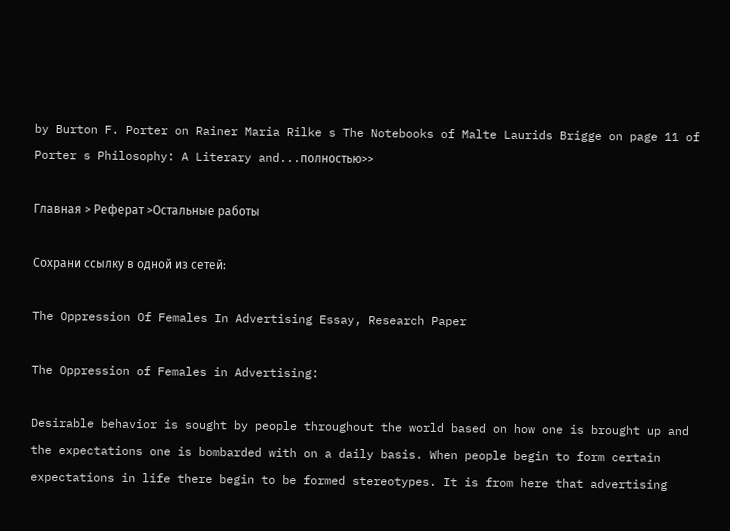by Burton F. Porter on Rainer Maria Rilke s The Notebooks of Malte Laurids Brigge on page 11 of Porter s Philosophy: A Literary and...полностью>>

Главная > Реферат >Остальные работы

Сохрани ссылку в одной из сетей:

The Oppression Of Females In Advertising Essay, Research Paper

The Oppression of Females in Advertising:

Desirable behavior is sought by people throughout the world based on how one is brought up and the expectations one is bombarded with on a daily basis. When people begin to form certain expectations in life there begin to be formed stereotypes. It is from here that advertising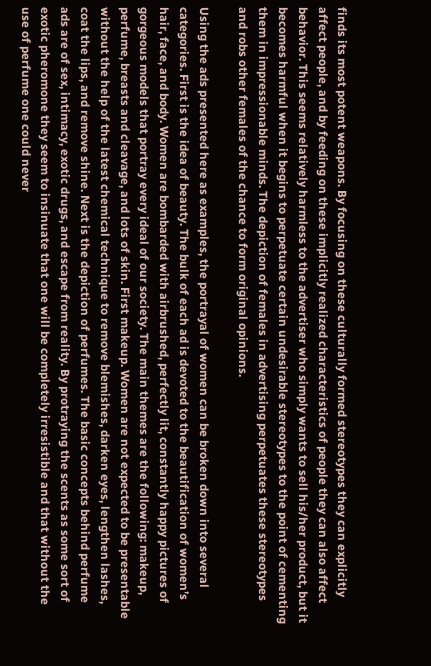finds its most potent weapons. By focusing on these culturally formed stereotypes they can explicitly affect people, and by feeding on these implicitly realized characteristics of people they can also affect behavior. This seems relatively harmless to the advertiser who simply wants to sell his/her product, but it becomes harmful when it begins to perpetuate certain undesirable stereotypes to the point of cementing them in impressionable minds. The depiction of females in advertising perpetuates these stereotypes and robs other females of the chance to form original opinions.

Using the ads presented here as examples, the portrayal of women can be broken down into several categories. First is the idea of beauty. The bulk of each ad is devoted to the beautification of women’s hair, face, and body. Women are bombarded with airbrushed, perfectly lit, constantly happy pictures of gorgeous models that portray every ideal of our society. The main themes are the following: makeup, perfume, breasts and cleavage, and lots of skin. First makeup. Women are not expected to be presentable without the help of the latest chemical technique to remove blemishes, darken eyes, lengthen lashes, coat the lips, and remove shine. Next is the depiction of perfumes. The basic concepts behind perfume ads are of sex, intimacy, exotic drugs, and escape from reality. By protraying the scents as some sort of exotic pheromone they seem to insinuate that one will be completely irresistible and that without the use of perfume one could never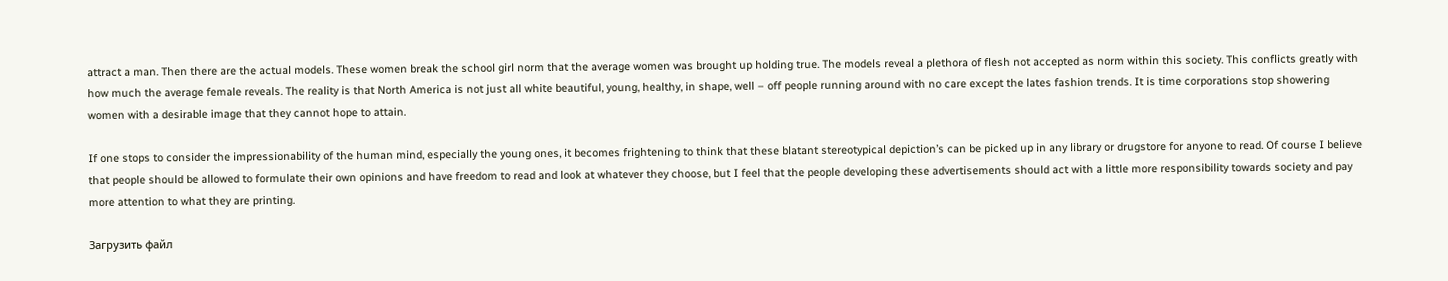attract a man. Then there are the actual models. These women break the school girl norm that the average women was brought up holding true. The models reveal a plethora of flesh not accepted as norm within this society. This conflicts greatly with how much the average female reveals. The reality is that North America is not just all white beautiful, young, healthy, in shape, well – off people running around with no care except the lates fashion trends. It is time corporations stop showering women with a desirable image that they cannot hope to attain.

If one stops to consider the impressionability of the human mind, especially the young ones, it becomes frightening to think that these blatant stereotypical depiction’s can be picked up in any library or drugstore for anyone to read. Of course I believe that people should be allowed to formulate their own opinions and have freedom to read and look at whatever they choose, but I feel that the people developing these advertisements should act with a little more responsibility towards society and pay more attention to what they are printing.

Загрузить файл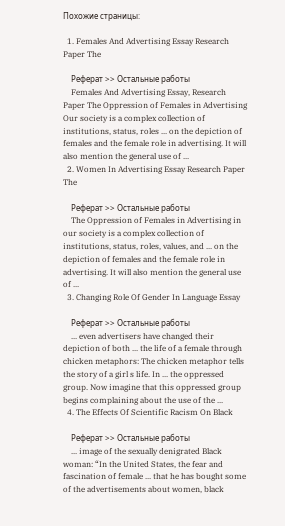Похожие страницы:

  1. Females And Advertising Essay Research Paper The

    Реферат >> Остальные работы
    Females And Advertising Essay, Research Paper The Oppression of Females in Advertising Our society is a complex collection of institutions, status, roles ... on the depiction of females and the female role in advertising. It will also mention the general use of ...
  2. Women In Advertising Essay Research Paper The

    Реферат >> Остальные работы
    The Oppression of Females in Advertising in our society is a complex collection of institutions, status, roles, values, and ... on the depiction of females and the female role in advertising. It will also mention the general use of ...
  3. Changing Role Of Gender In Language Essay

    Реферат >> Остальные работы
    ... even advertisers have changed their depiction of both ... the life of a female through chicken metaphors: The chicken metaphor tells the story of a girl s life. In ... the oppressed group. Now imagine that this oppressed group begins complaining about the use of the ...
  4. The Effects Of Scientific Racism On Black

    Реферат >> Остальные работы
    ... image of the sexually denigrated Black woman: “In the United States, the fear and fascination of female ... that he has bought some of the advertisements about women, black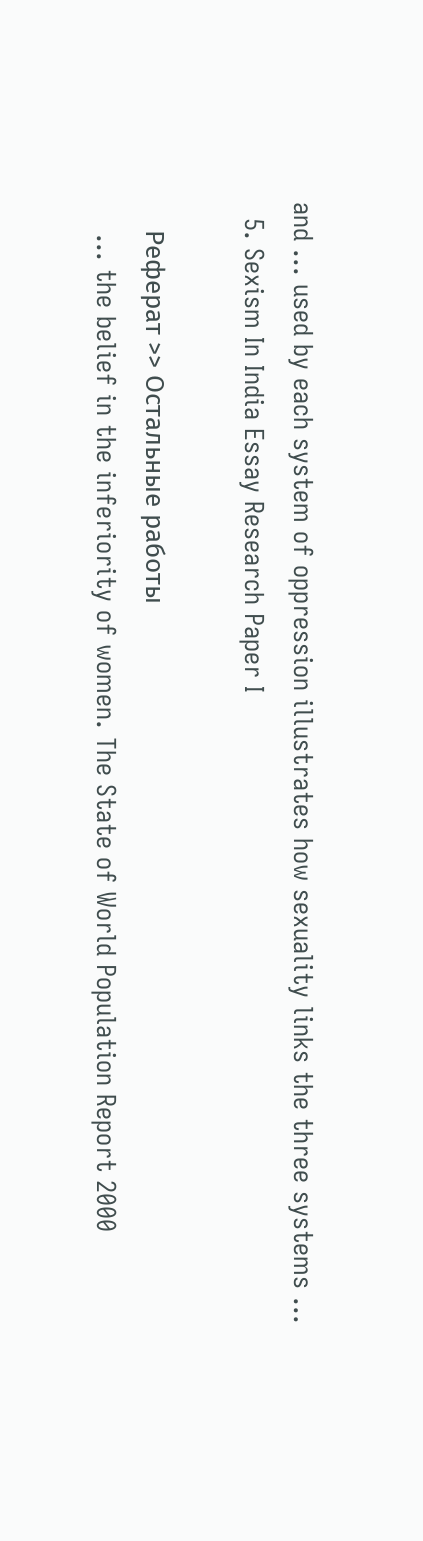and ... used by each system of oppression illustrates how sexuality links the three systems ...
  5. Sexism In India Essay Research Paper I

    Реферат >> Остальные работы
    ... the belief in the inferiority of women. The State of World Population Report 2000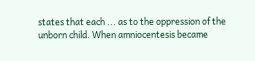states that each ... as to the oppression of the unborn child. When amniocentesis became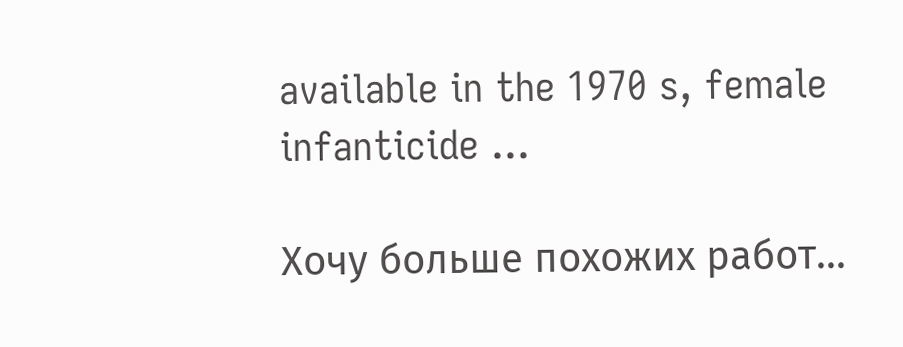available in the 1970 s, female infanticide ...

Хочу больше похожих работ...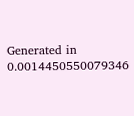Generated in 0.0014450550079346